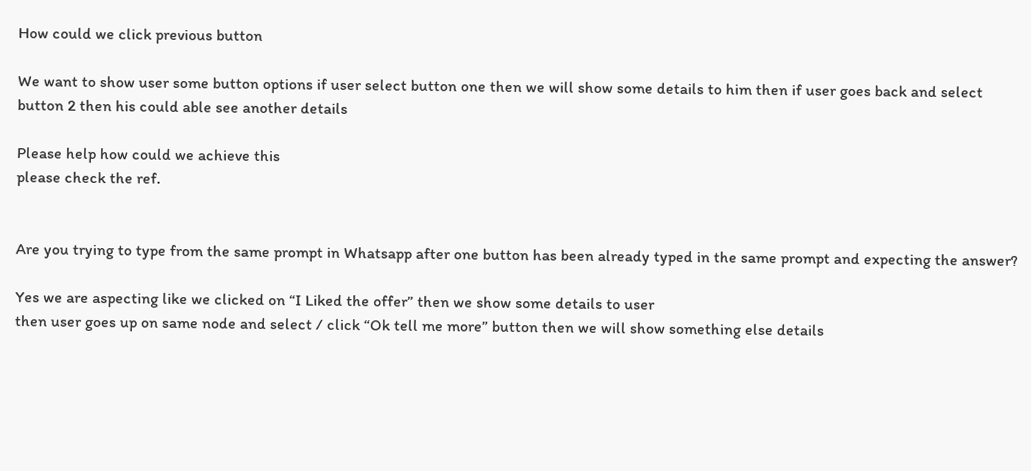How could we click previous button

We want to show user some button options if user select button one then we will show some details to him then if user goes back and select button 2 then his could able see another details

Please help how could we achieve this
please check the ref.


Are you trying to type from the same prompt in Whatsapp after one button has been already typed in the same prompt and expecting the answer?

Yes we are aspecting like we clicked on “I Liked the offer” then we show some details to user
then user goes up on same node and select / click “Ok tell me more” button then we will show something else details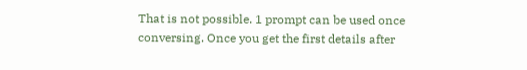That is not possible. 1 prompt can be used once conversing. Once you get the first details after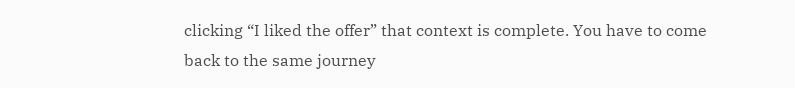clicking “I liked the offer” that context is complete. You have to come back to the same journey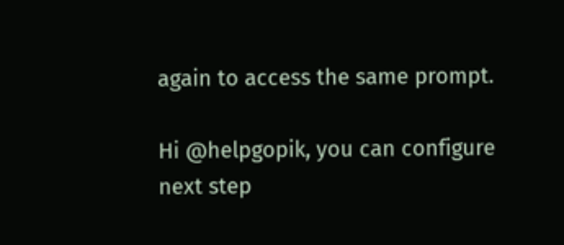again to access the same prompt.

Hi @helpgopik, you can configure next step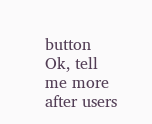button Ok, tell me more after users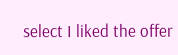select I liked the offer